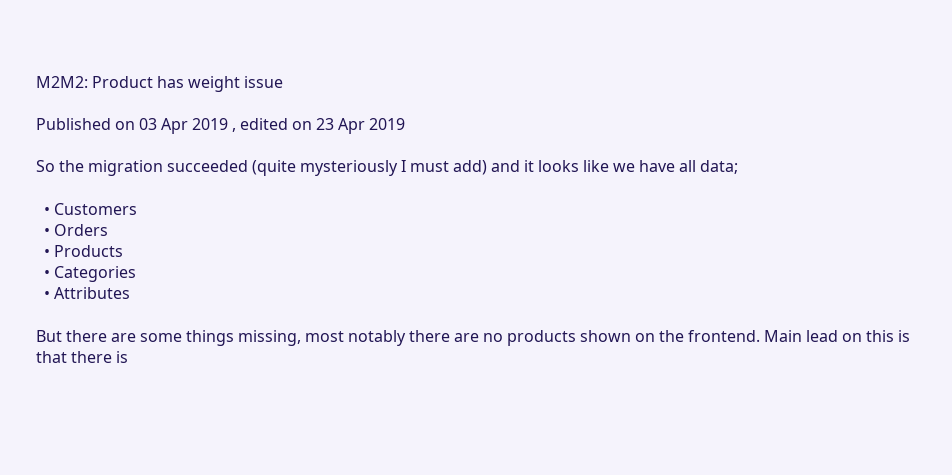M2M2: Product has weight issue

Published on 03 Apr 2019 , edited on 23 Apr 2019

So the migration succeeded (quite mysteriously I must add) and it looks like we have all data;

  • Customers
  • Orders
  • Products
  • Categories
  • Attributes

But there are some things missing, most notably there are no products shown on the frontend. Main lead on this is that there is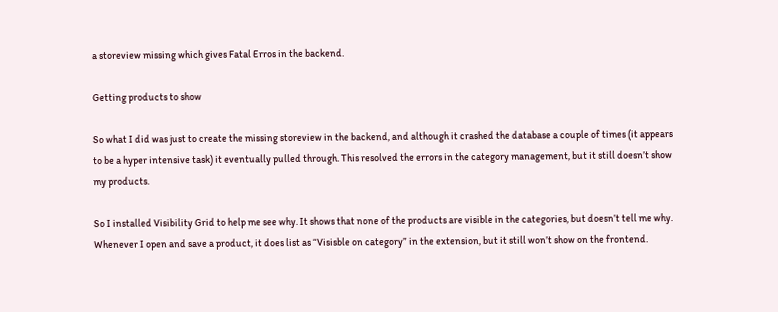a storeview missing which gives Fatal Erros in the backend.

Getting products to show

So what I did was just to create the missing storeview in the backend, and although it crashed the database a couple of times (it appears to be a hyper intensive task) it eventually pulled through. This resolved the errors in the category management, but it still doesn’t show my products.

So I installed Visibility Grid to help me see why. It shows that none of the products are visible in the categories, but doesn’t tell me why. Whenever I open and save a product, it does list as “Visisble on category” in the extension, but it still won’t show on the frontend.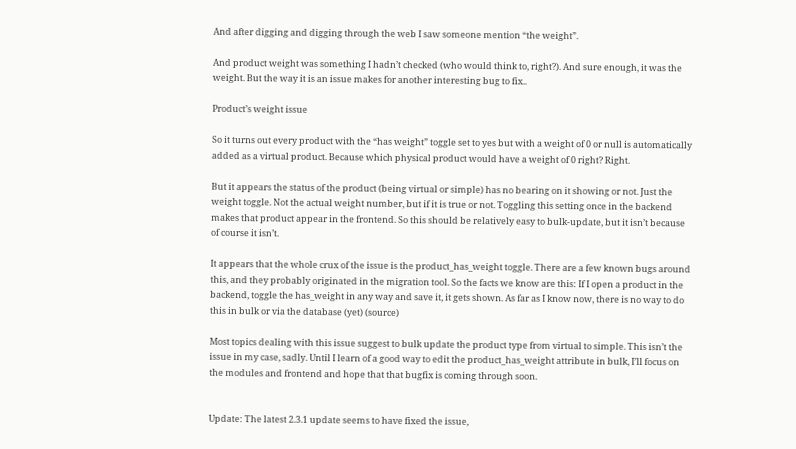And after digging and digging through the web I saw someone mention “the weight”.

And product weight was something I hadn’t checked (who would think to, right?). And sure enough, it was the weight. But the way it is an issue makes for another interesting bug to fix..

Product’s weight issue

So it turns out every product with the “has weight” toggle set to yes but with a weight of 0 or null is automatically added as a virtual product. Because which physical product would have a weight of 0 right? Right.

But it appears the status of the product (being virtual or simple) has no bearing on it showing or not. Just the weight toggle. Not the actual weight number, but if it is true or not. Toggling this setting once in the backend makes that product appear in the frontend. So this should be relatively easy to bulk-update, but it isn’t because of course it isn’t.

It appears that the whole crux of the issue is the product_has_weight toggle. There are a few known bugs around this, and they probably originated in the migration tool. So the facts we know are this: If I open a product in the backend, toggle the has_weight in any way and save it, it gets shown. As far as I know now, there is no way to do this in bulk or via the database (yet) (source)

Most topics dealing with this issue suggest to bulk update the product type from virtual to simple. This isn’t the issue in my case, sadly. Until I learn of a good way to edit the product_has_weight attribute in bulk, I’ll focus on the modules and frontend and hope that that bugfix is coming through soon.


Update: The latest 2.3.1 update seems to have fixed the issue,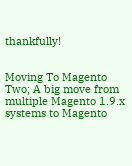thankfully!


Moving To Magento Two; A big move from multiple Magento 1.9.x systems to Magento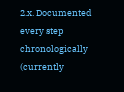2.x. Documented every step chronologically (currently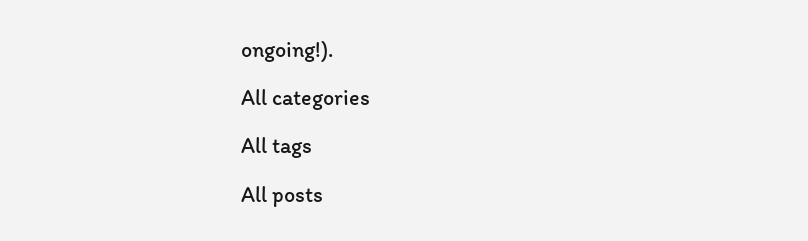ongoing!).

All categories

All tags

All posts